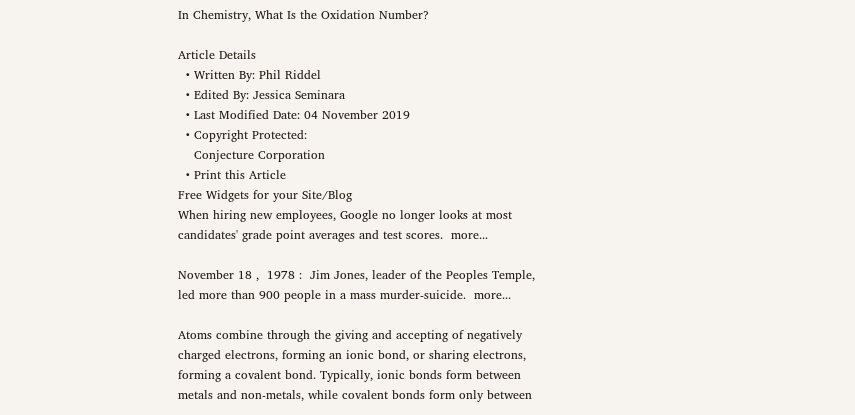In Chemistry, What Is the Oxidation Number?

Article Details
  • Written By: Phil Riddel
  • Edited By: Jessica Seminara
  • Last Modified Date: 04 November 2019
  • Copyright Protected:
    Conjecture Corporation
  • Print this Article
Free Widgets for your Site/Blog
When hiring new employees, Google no longer looks at most candidates' grade point averages and test scores.  more...

November 18 ,  1978 :  Jim Jones, leader of the Peoples Temple, led more than 900 people in a mass murder-suicide.  more...

Atoms combine through the giving and accepting of negatively charged electrons, forming an ionic bond, or sharing electrons, forming a covalent bond. Typically, ionic bonds form between metals and non-metals, while covalent bonds form only between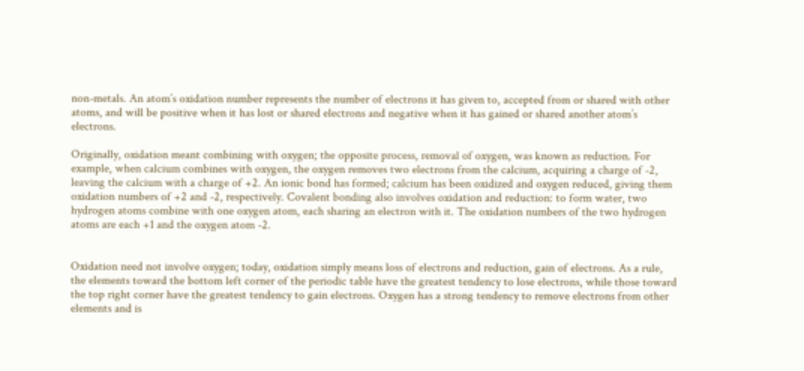non-metals. An atom’s oxidation number represents the number of electrons it has given to, accepted from or shared with other atoms, and will be positive when it has lost or shared electrons and negative when it has gained or shared another atom’s electrons.

Originally, oxidation meant combining with oxygen; the opposite process, removal of oxygen, was known as reduction. For example, when calcium combines with oxygen, the oxygen removes two electrons from the calcium, acquiring a charge of -2, leaving the calcium with a charge of +2. An ionic bond has formed; calcium has been oxidized and oxygen reduced, giving them oxidation numbers of +2 and -2, respectively. Covalent bonding also involves oxidation and reduction: to form water, two hydrogen atoms combine with one oxygen atom, each sharing an electron with it. The oxidation numbers of the two hydrogen atoms are each +1 and the oxygen atom -2.


Oxidation need not involve oxygen; today, oxidation simply means loss of electrons and reduction, gain of electrons. As a rule, the elements toward the bottom left corner of the periodic table have the greatest tendency to lose electrons, while those toward the top right corner have the greatest tendency to gain electrons. Oxygen has a strong tendency to remove electrons from other elements and is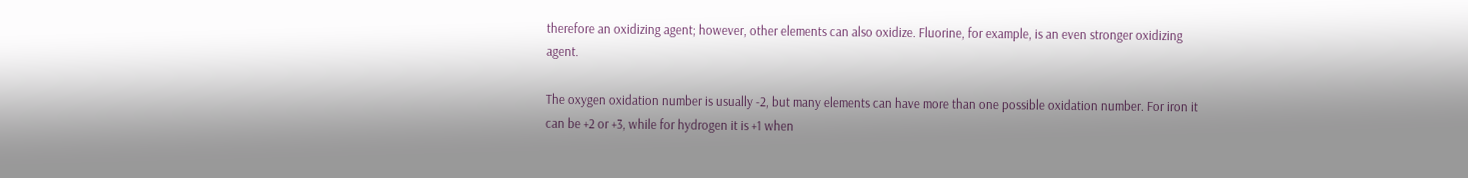therefore an oxidizing agent; however, other elements can also oxidize. Fluorine, for example, is an even stronger oxidizing agent.

The oxygen oxidation number is usually -2, but many elements can have more than one possible oxidation number. For iron it can be +2 or +3, while for hydrogen it is +1 when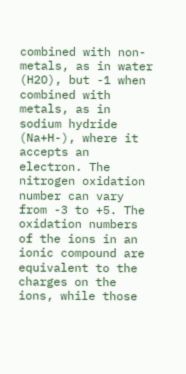combined with non-metals, as in water (H2O), but -1 when combined with metals, as in sodium hydride (Na+H-), where it accepts an electron. The nitrogen oxidation number can vary from -3 to +5. The oxidation numbers of the ions in an ionic compound are equivalent to the charges on the ions, while those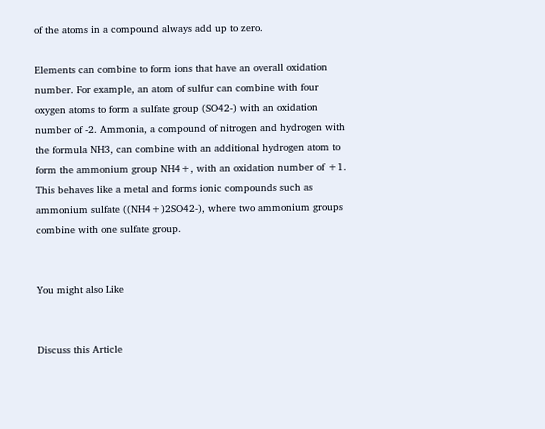of the atoms in a compound always add up to zero.

Elements can combine to form ions that have an overall oxidation number. For example, an atom of sulfur can combine with four oxygen atoms to form a sulfate group (SO42-) with an oxidation number of -2. Ammonia, a compound of nitrogen and hydrogen with the formula NH3, can combine with an additional hydrogen atom to form the ammonium group NH4+, with an oxidation number of +1. This behaves like a metal and forms ionic compounds such as ammonium sulfate ((NH4+)2SO42-), where two ammonium groups combine with one sulfate group.


You might also Like


Discuss this Article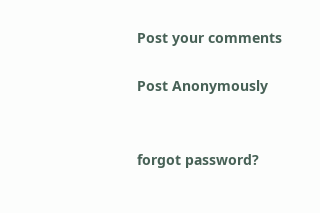Post your comments

Post Anonymously


forgot password?